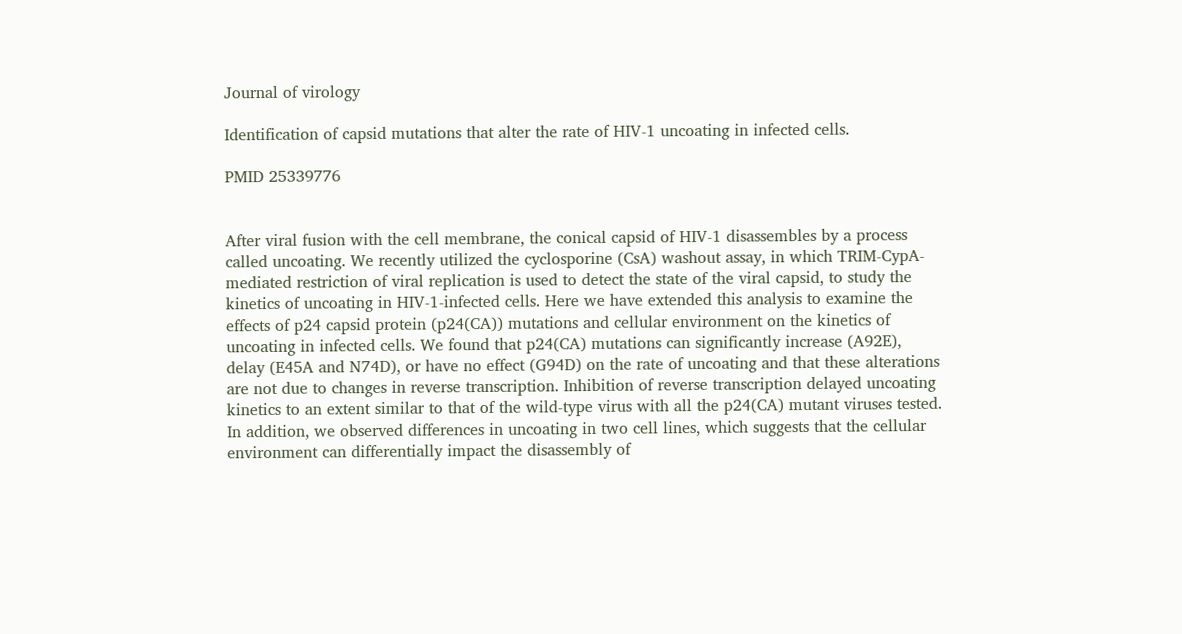Journal of virology

Identification of capsid mutations that alter the rate of HIV-1 uncoating in infected cells.

PMID 25339776


After viral fusion with the cell membrane, the conical capsid of HIV-1 disassembles by a process called uncoating. We recently utilized the cyclosporine (CsA) washout assay, in which TRIM-CypA-mediated restriction of viral replication is used to detect the state of the viral capsid, to study the kinetics of uncoating in HIV-1-infected cells. Here we have extended this analysis to examine the effects of p24 capsid protein (p24(CA)) mutations and cellular environment on the kinetics of uncoating in infected cells. We found that p24(CA) mutations can significantly increase (A92E), delay (E45A and N74D), or have no effect (G94D) on the rate of uncoating and that these alterations are not due to changes in reverse transcription. Inhibition of reverse transcription delayed uncoating kinetics to an extent similar to that of the wild-type virus with all the p24(CA) mutant viruses tested. In addition, we observed differences in uncoating in two cell lines, which suggests that the cellular environment can differentially impact the disassembly of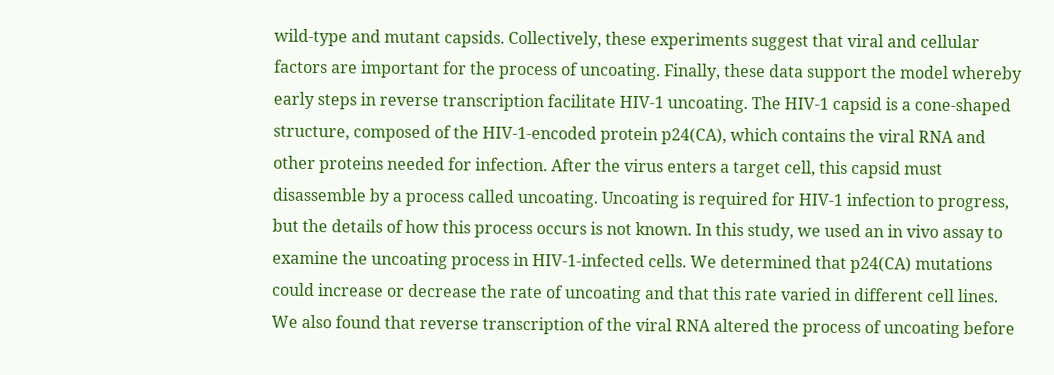wild-type and mutant capsids. Collectively, these experiments suggest that viral and cellular factors are important for the process of uncoating. Finally, these data support the model whereby early steps in reverse transcription facilitate HIV-1 uncoating. The HIV-1 capsid is a cone-shaped structure, composed of the HIV-1-encoded protein p24(CA), which contains the viral RNA and other proteins needed for infection. After the virus enters a target cell, this capsid must disassemble by a process called uncoating. Uncoating is required for HIV-1 infection to progress, but the details of how this process occurs is not known. In this study, we used an in vivo assay to examine the uncoating process in HIV-1-infected cells. We determined that p24(CA) mutations could increase or decrease the rate of uncoating and that this rate varied in different cell lines. We also found that reverse transcription of the viral RNA altered the process of uncoating before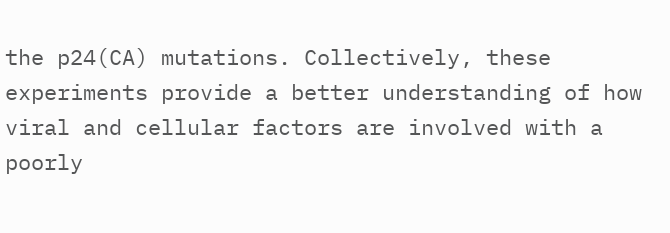the p24(CA) mutations. Collectively, these experiments provide a better understanding of how viral and cellular factors are involved with a poorly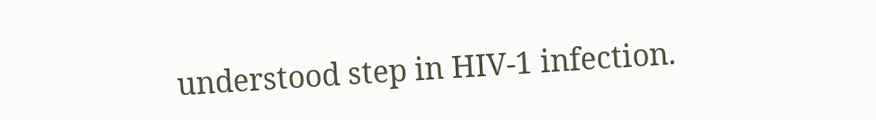understood step in HIV-1 infection.